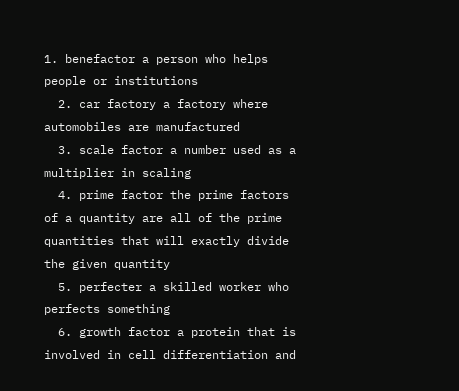1. benefactor a person who helps people or institutions
  2. car factory a factory where automobiles are manufactured
  3. scale factor a number used as a multiplier in scaling
  4. prime factor the prime factors of a quantity are all of the prime quantities that will exactly divide the given quantity
  5. perfecter a skilled worker who perfects something
  6. growth factor a protein that is involved in cell differentiation and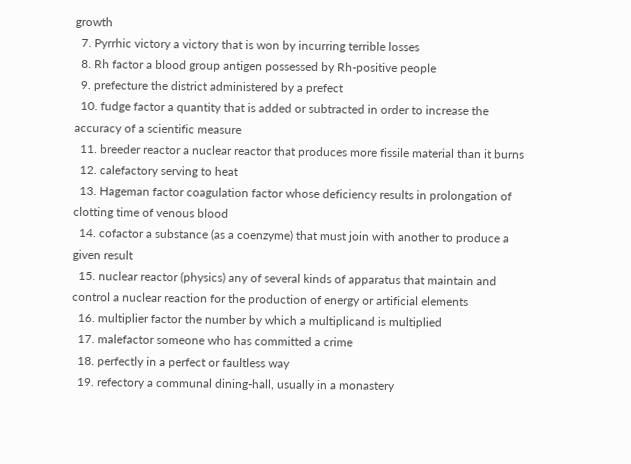growth
  7. Pyrrhic victory a victory that is won by incurring terrible losses
  8. Rh factor a blood group antigen possessed by Rh-positive people
  9. prefecture the district administered by a prefect
  10. fudge factor a quantity that is added or subtracted in order to increase the accuracy of a scientific measure
  11. breeder reactor a nuclear reactor that produces more fissile material than it burns
  12. calefactory serving to heat
  13. Hageman factor coagulation factor whose deficiency results in prolongation of clotting time of venous blood
  14. cofactor a substance (as a coenzyme) that must join with another to produce a given result
  15. nuclear reactor (physics) any of several kinds of apparatus that maintain and control a nuclear reaction for the production of energy or artificial elements
  16. multiplier factor the number by which a multiplicand is multiplied
  17. malefactor someone who has committed a crime
  18. perfectly in a perfect or faultless way
  19. refectory a communal dining-hall, usually in a monastery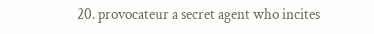20. provocateur a secret agent who incites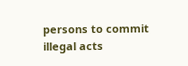persons to commit illegal acts